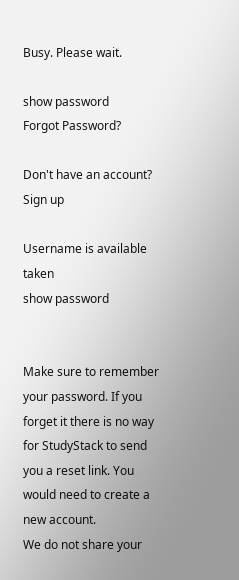Busy. Please wait.

show password
Forgot Password?

Don't have an account?  Sign up

Username is available taken
show password


Make sure to remember your password. If you forget it there is no way for StudyStack to send you a reset link. You would need to create a new account.
We do not share your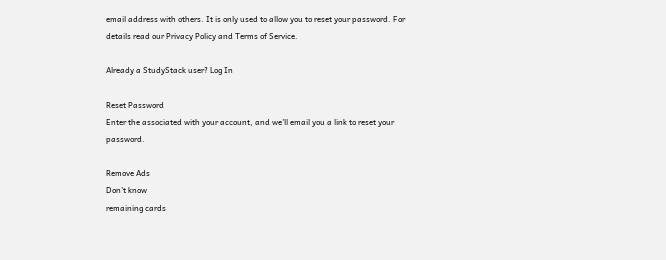email address with others. It is only used to allow you to reset your password. For details read our Privacy Policy and Terms of Service.

Already a StudyStack user? Log In

Reset Password
Enter the associated with your account, and we'll email you a link to reset your password.

Remove Ads
Don't know
remaining cards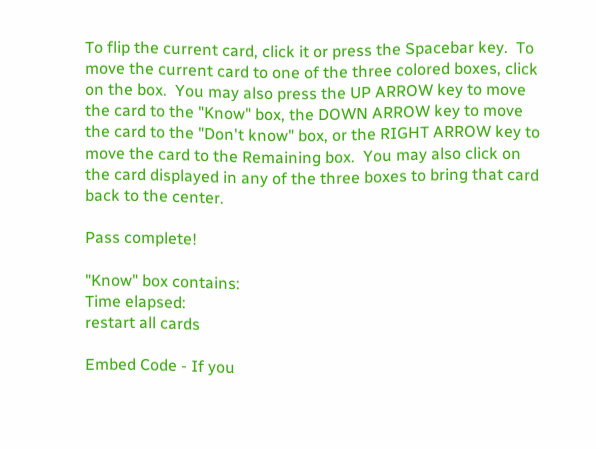To flip the current card, click it or press the Spacebar key.  To move the current card to one of the three colored boxes, click on the box.  You may also press the UP ARROW key to move the card to the "Know" box, the DOWN ARROW key to move the card to the "Don't know" box, or the RIGHT ARROW key to move the card to the Remaining box.  You may also click on the card displayed in any of the three boxes to bring that card back to the center.

Pass complete!

"Know" box contains:
Time elapsed:
restart all cards

Embed Code - If you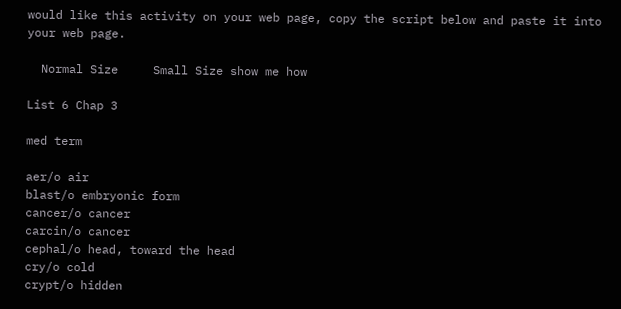would like this activity on your web page, copy the script below and paste it into your web page.

  Normal Size     Small Size show me how

List 6 Chap 3

med term

aer/o air
blast/o embryonic form
cancer/o cancer
carcin/o cancer
cephal/o head, toward the head
cry/o cold
crypt/o hidden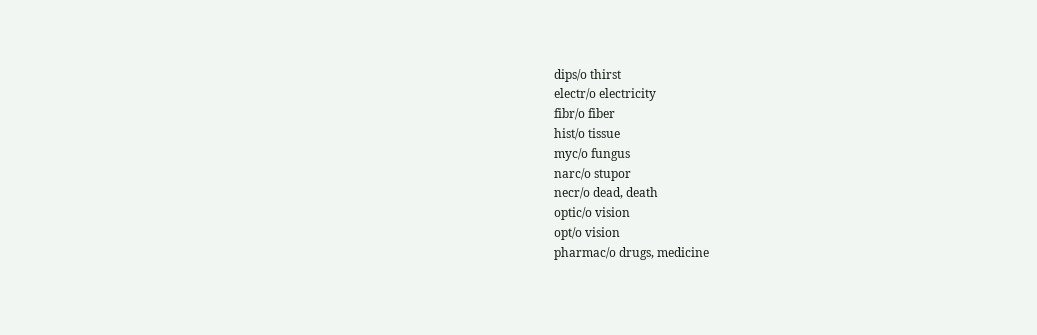dips/o thirst
electr/o electricity
fibr/o fiber
hist/o tissue
myc/o fungus
narc/o stupor
necr/o dead, death
optic/o vision
opt/o vision
pharmac/o drugs, medicine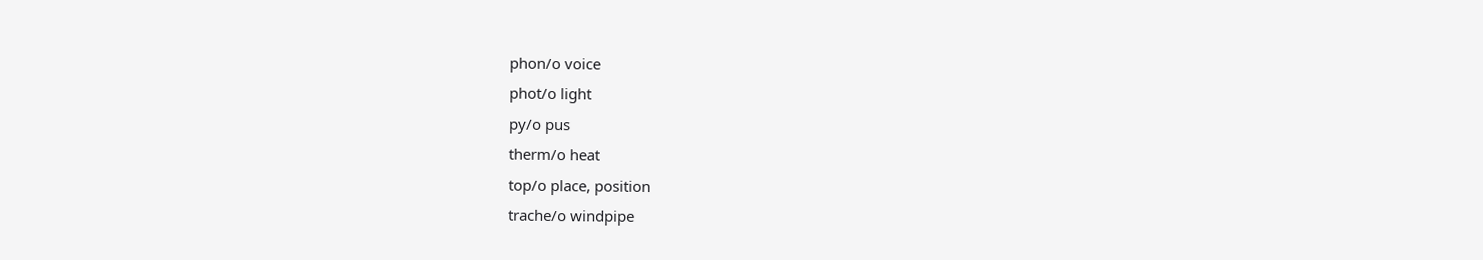phon/o voice
phot/o light
py/o pus
therm/o heat
top/o place, position
trache/o windpipe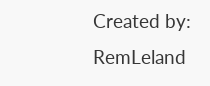Created by: RemLeland